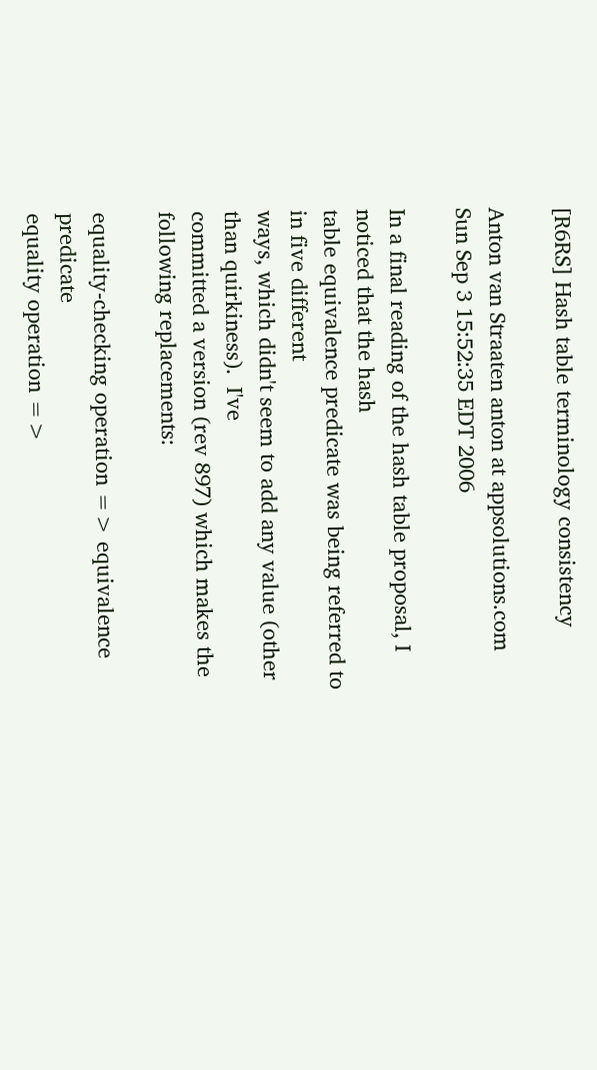[R6RS] Hash table terminology consistency

Anton van Straaten anton at appsolutions.com
Sun Sep 3 15:52:35 EDT 2006

In a final reading of the hash table proposal, I noticed that the hash
table equivalence predicate was being referred to in five different
ways, which didn't seem to add any value (other than quirkiness).  I've
committed a version (rev 897) which makes the following replacements:

equality-checking operation => equivalence predicate
equality operation =>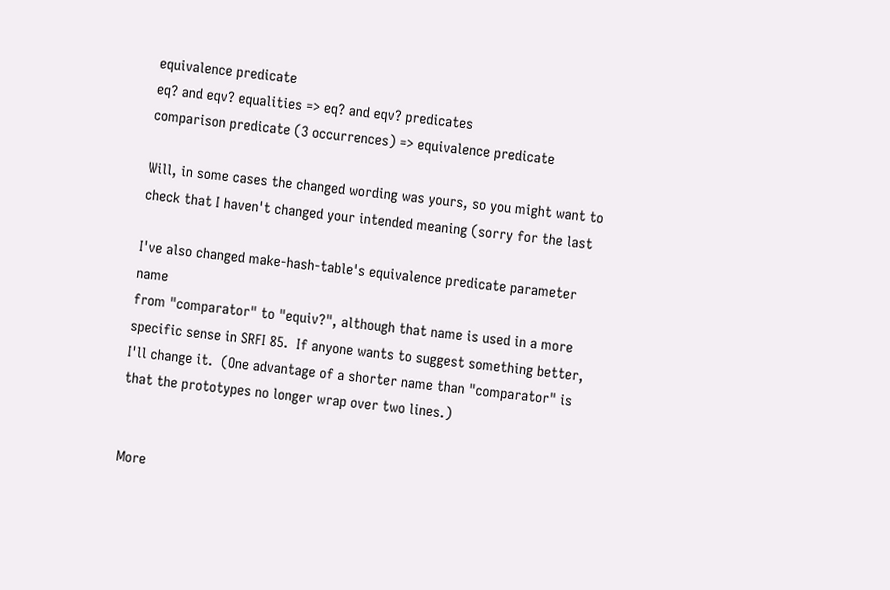equivalence predicate
eq? and eqv? equalities => eq? and eqv? predicates
comparison predicate (3 occurrences) => equivalence predicate

Will, in some cases the changed wording was yours, so you might want to
check that I haven't changed your intended meaning (sorry for the last

I've also changed make-hash-table's equivalence predicate parameter name
from "comparator" to "equiv?", although that name is used in a more
specific sense in SRFI 85.  If anyone wants to suggest something better,
I'll change it.  (One advantage of a shorter name than "comparator" is
that the prototypes no longer wrap over two lines.)


More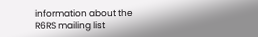information about the R6RS mailing list